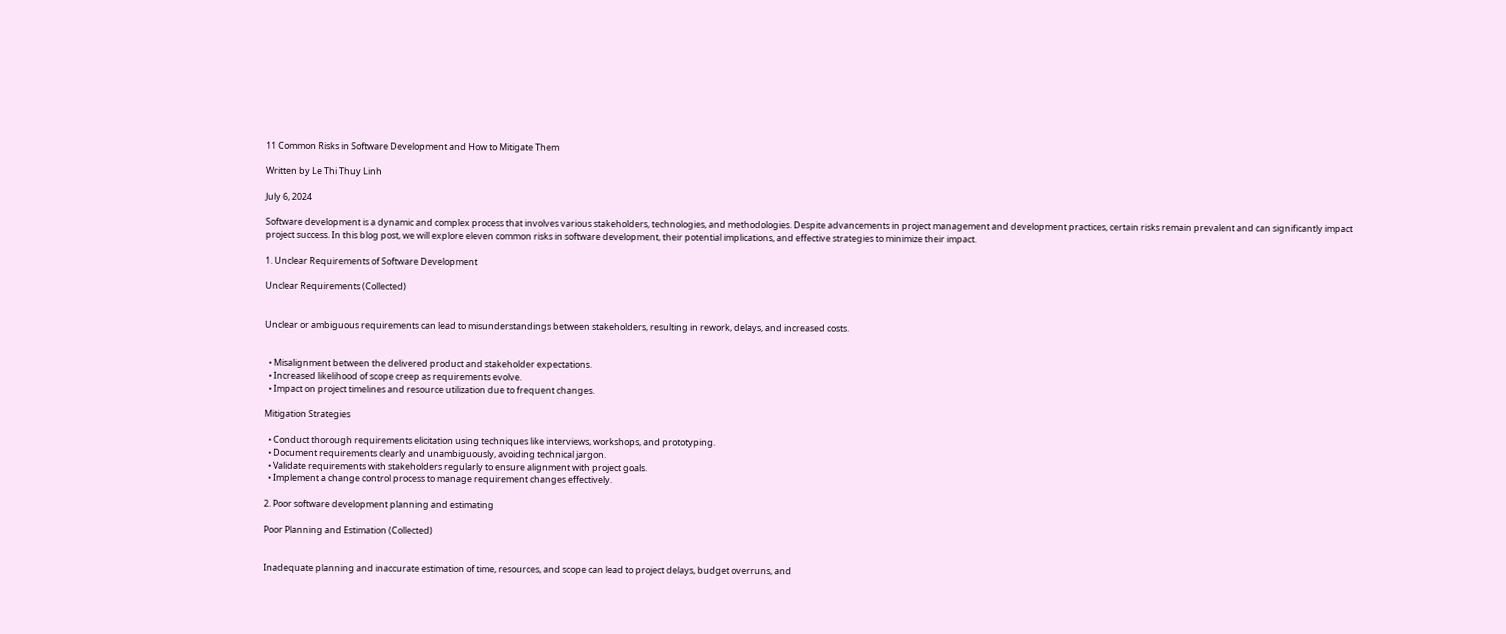11 Common Risks in Software Development and How to Mitigate Them

Written by Le Thi Thuy Linh

July 6, 2024

Software development is a dynamic and complex process that involves various stakeholders, technologies, and methodologies. Despite advancements in project management and development practices, certain risks remain prevalent and can significantly impact project success. In this blog post, we will explore eleven common risks in software development, their potential implications, and effective strategies to minimize their impact.

1. Unclear Requirements of Software Development

Unclear Requirements (Collected)


Unclear or ambiguous requirements can lead to misunderstandings between stakeholders, resulting in rework, delays, and increased costs.


  • Misalignment between the delivered product and stakeholder expectations.
  • Increased likelihood of scope creep as requirements evolve.
  • Impact on project timelines and resource utilization due to frequent changes.

Mitigation Strategies

  • Conduct thorough requirements elicitation using techniques like interviews, workshops, and prototyping.
  • Document requirements clearly and unambiguously, avoiding technical jargon.
  • Validate requirements with stakeholders regularly to ensure alignment with project goals.
  • Implement a change control process to manage requirement changes effectively.

2. Poor software development planning and estimating

Poor Planning and Estimation (Collected)


Inadequate planning and inaccurate estimation of time, resources, and scope can lead to project delays, budget overruns, and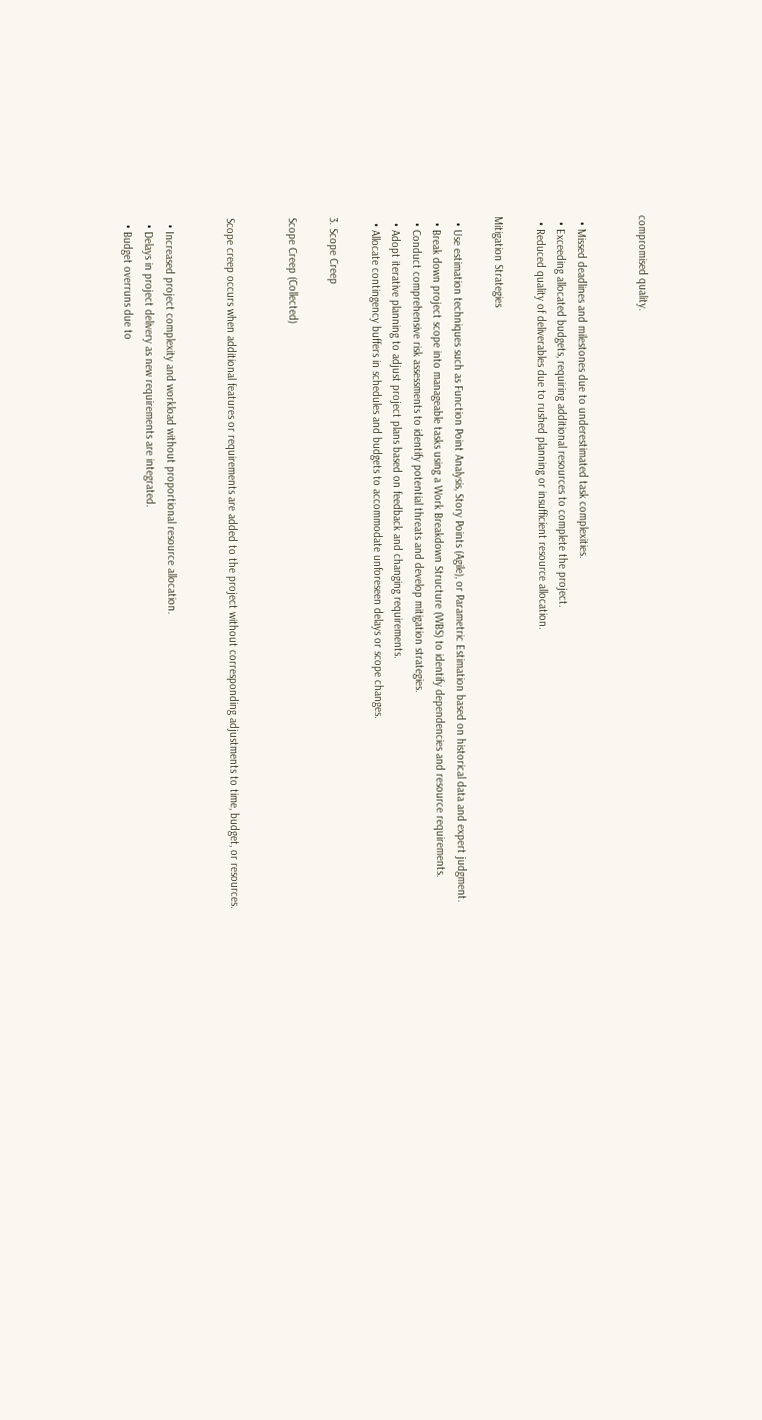compromised quality.


  • Missed deadlines and milestones due to underestimated task complexities.
  • Exceeding allocated budgets, requiring additional resources to complete the project.
  • Reduced quality of deliverables due to rushed planning or insufficient resource allocation.

Mitigation Strategies

  • Use estimation techniques such as Function Point Analysis, Story Points (Agile), or Parametric Estimation based on historical data and expert judgment.
  • Break down project scope into manageable tasks using a Work Breakdown Structure (WBS) to identify dependencies and resource requirements.
  • Conduct comprehensive risk assessments to identify potential threats and develop mitigation strategies.
  • Adopt iterative planning to adjust project plans based on feedback and changing requirements.
  • Allocate contingency buffers in schedules and budgets to accommodate unforeseen delays or scope changes.

3. Scope Creep

Scope Creep (Collected)


Scope creep occurs when additional features or requirements are added to the project without corresponding adjustments to time, budget, or resources.


  • Increased project complexity and workload without proportional resource allocation.
  • Delays in project delivery as new requirements are integrated.
  • Budget overruns due to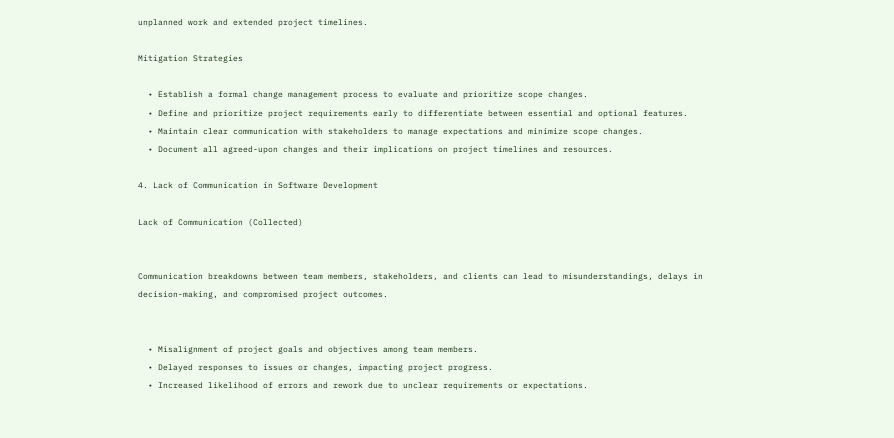unplanned work and extended project timelines.

Mitigation Strategies

  • Establish a formal change management process to evaluate and prioritize scope changes.
  • Define and prioritize project requirements early to differentiate between essential and optional features.
  • Maintain clear communication with stakeholders to manage expectations and minimize scope changes.
  • Document all agreed-upon changes and their implications on project timelines and resources.

4. Lack of Communication in Software Development

Lack of Communication (Collected)


Communication breakdowns between team members, stakeholders, and clients can lead to misunderstandings, delays in decision-making, and compromised project outcomes.


  • Misalignment of project goals and objectives among team members.
  • Delayed responses to issues or changes, impacting project progress.
  • Increased likelihood of errors and rework due to unclear requirements or expectations.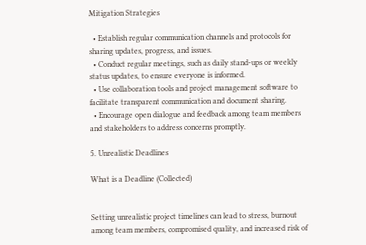Mitigation Strategies

  • Establish regular communication channels and protocols for sharing updates, progress, and issues.
  • Conduct regular meetings, such as daily stand-ups or weekly status updates, to ensure everyone is informed.
  • Use collaboration tools and project management software to facilitate transparent communication and document sharing.
  • Encourage open dialogue and feedback among team members and stakeholders to address concerns promptly.

5. Unrealistic Deadlines

What is a Deadline (Collected)


Setting unrealistic project timelines can lead to stress, burnout among team members, compromised quality, and increased risk of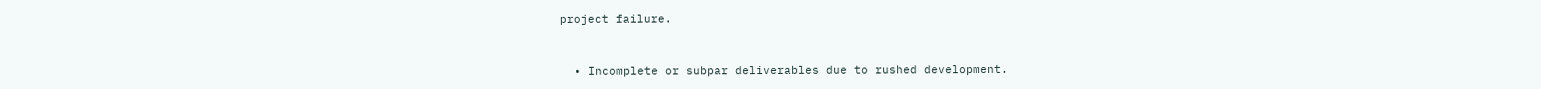project failure.


  • Incomplete or subpar deliverables due to rushed development.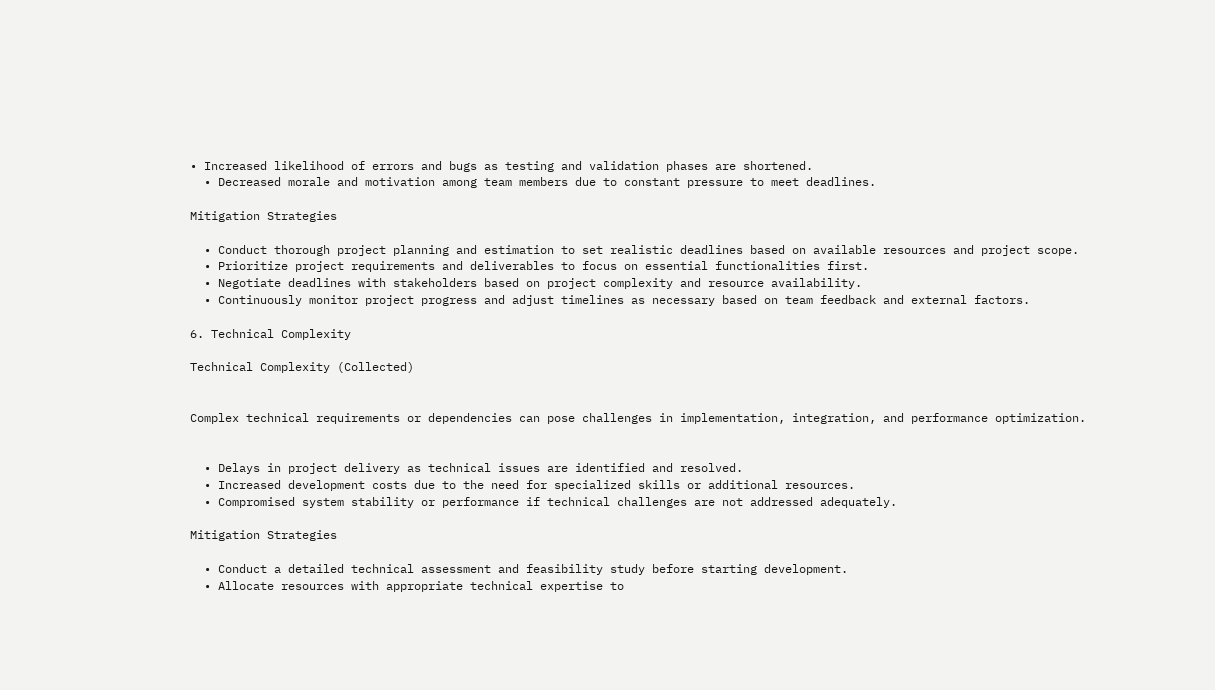• Increased likelihood of errors and bugs as testing and validation phases are shortened.
  • Decreased morale and motivation among team members due to constant pressure to meet deadlines.

Mitigation Strategies

  • Conduct thorough project planning and estimation to set realistic deadlines based on available resources and project scope.
  • Prioritize project requirements and deliverables to focus on essential functionalities first.
  • Negotiate deadlines with stakeholders based on project complexity and resource availability.
  • Continuously monitor project progress and adjust timelines as necessary based on team feedback and external factors.

6. Technical Complexity

Technical Complexity (Collected)


Complex technical requirements or dependencies can pose challenges in implementation, integration, and performance optimization.


  • Delays in project delivery as technical issues are identified and resolved.
  • Increased development costs due to the need for specialized skills or additional resources.
  • Compromised system stability or performance if technical challenges are not addressed adequately.

Mitigation Strategies

  • Conduct a detailed technical assessment and feasibility study before starting development.
  • Allocate resources with appropriate technical expertise to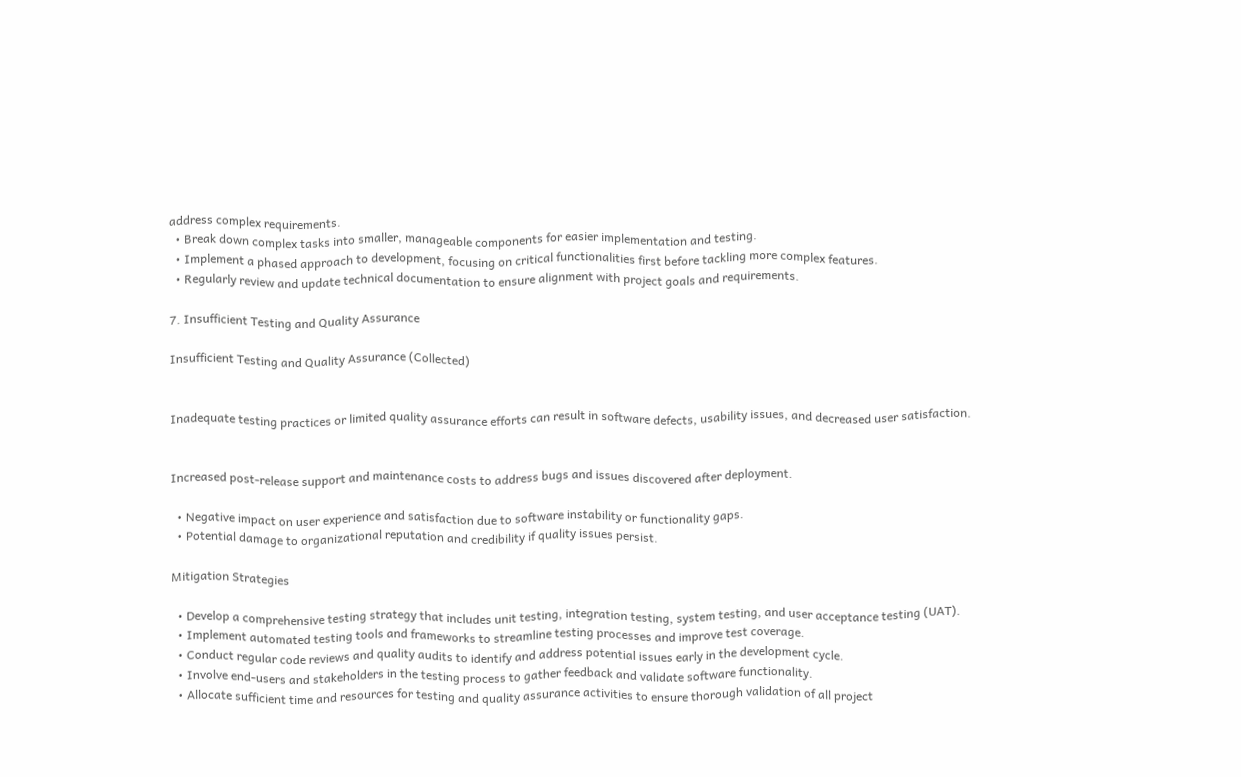address complex requirements.
  • Break down complex tasks into smaller, manageable components for easier implementation and testing.
  • Implement a phased approach to development, focusing on critical functionalities first before tackling more complex features.
  • Regularly review and update technical documentation to ensure alignment with project goals and requirements.

7. Insufficient Testing and Quality Assurance

Insufficient Testing and Quality Assurance (Collected)


Inadequate testing practices or limited quality assurance efforts can result in software defects, usability issues, and decreased user satisfaction.


Increased post-release support and maintenance costs to address bugs and issues discovered after deployment.

  • Negative impact on user experience and satisfaction due to software instability or functionality gaps.
  • Potential damage to organizational reputation and credibility if quality issues persist.

Mitigation Strategies

  • Develop a comprehensive testing strategy that includes unit testing, integration testing, system testing, and user acceptance testing (UAT).
  • Implement automated testing tools and frameworks to streamline testing processes and improve test coverage.
  • Conduct regular code reviews and quality audits to identify and address potential issues early in the development cycle.
  • Involve end-users and stakeholders in the testing process to gather feedback and validate software functionality.
  • Allocate sufficient time and resources for testing and quality assurance activities to ensure thorough validation of all project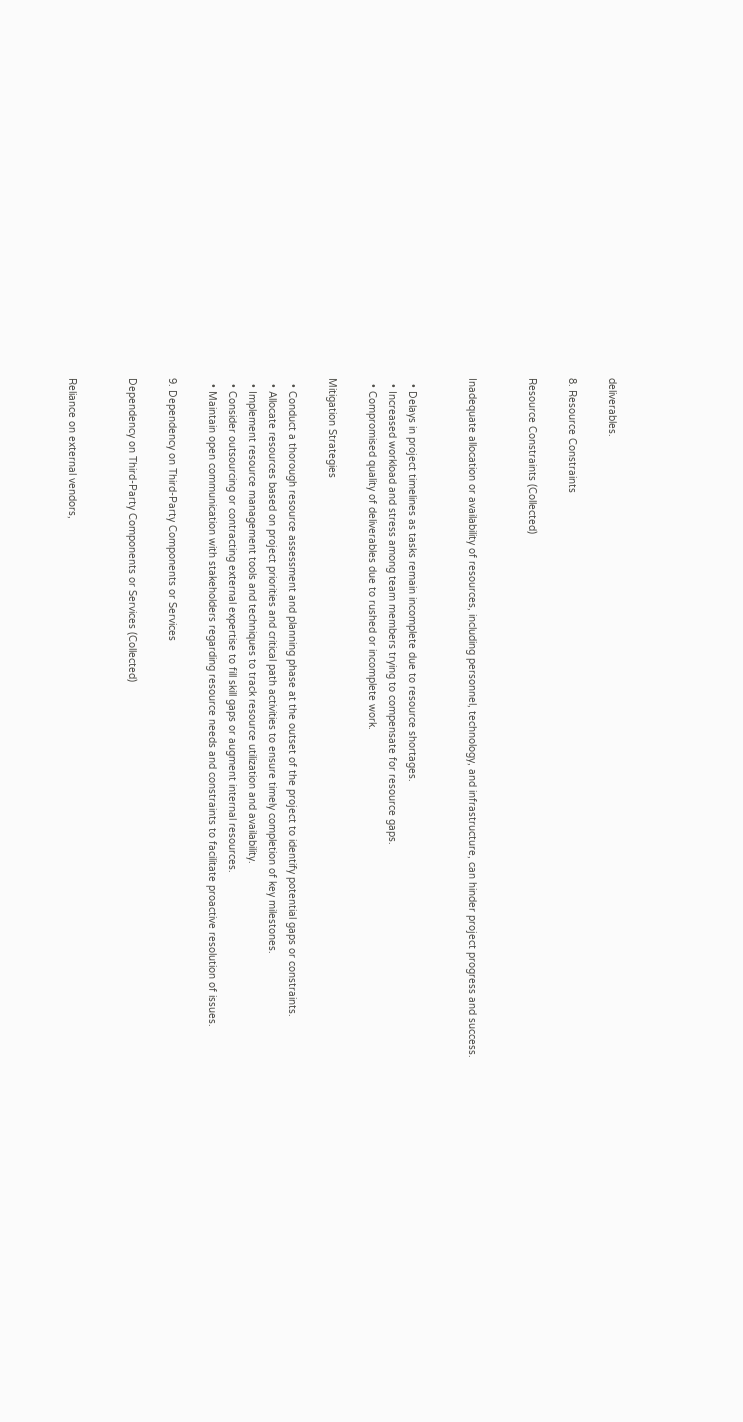deliverables.

8. Resource Constraints

Resource Constraints (Collected)


Inadequate allocation or availability of resources, including personnel, technology, and infrastructure, can hinder project progress and success.


  • Delays in project timelines as tasks remain incomplete due to resource shortages.
  • Increased workload and stress among team members trying to compensate for resource gaps.
  • Compromised quality of deliverables due to rushed or incomplete work.

Mitigation Strategies

  • Conduct a thorough resource assessment and planning phase at the outset of the project to identify potential gaps or constraints.
  • Allocate resources based on project priorities and critical path activities to ensure timely completion of key milestones.
  • Implement resource management tools and techniques to track resource utilization and availability.
  • Consider outsourcing or contracting external expertise to fill skill gaps or augment internal resources.
  • Maintain open communication with stakeholders regarding resource needs and constraints to facilitate proactive resolution of issues.

9. Dependency on Third-Party Components or Services

Dependency on Third-Party Components or Services (Collected)


Reliance on external vendors,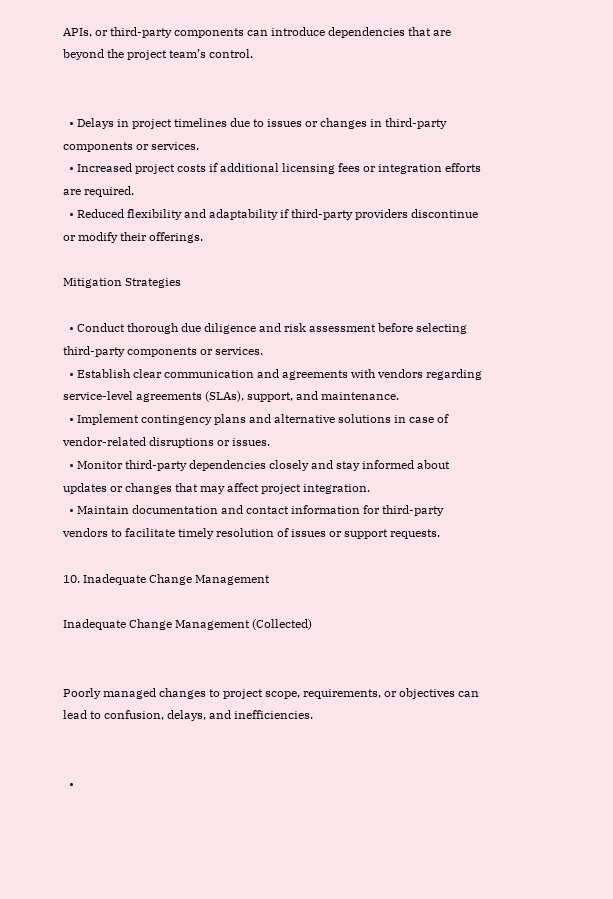APIs, or third-party components can introduce dependencies that are beyond the project team’s control.


  • Delays in project timelines due to issues or changes in third-party components or services.
  • Increased project costs if additional licensing fees or integration efforts are required.
  • Reduced flexibility and adaptability if third-party providers discontinue or modify their offerings.

Mitigation Strategies

  • Conduct thorough due diligence and risk assessment before selecting third-party components or services.
  • Establish clear communication and agreements with vendors regarding service-level agreements (SLAs), support, and maintenance.
  • Implement contingency plans and alternative solutions in case of vendor-related disruptions or issues.
  • Monitor third-party dependencies closely and stay informed about updates or changes that may affect project integration.
  • Maintain documentation and contact information for third-party vendors to facilitate timely resolution of issues or support requests.

10. Inadequate Change Management

Inadequate Change Management (Collected)


Poorly managed changes to project scope, requirements, or objectives can lead to confusion, delays, and inefficiencies.


  •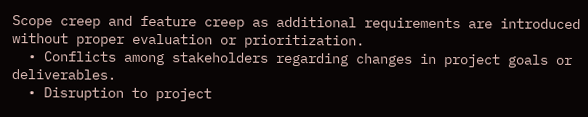Scope creep and feature creep as additional requirements are introduced without proper evaluation or prioritization.
  • Conflicts among stakeholders regarding changes in project goals or deliverables.
  • Disruption to project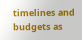timelines and budgets as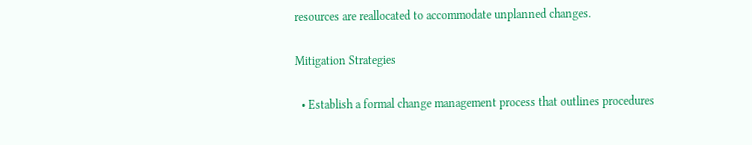resources are reallocated to accommodate unplanned changes.

Mitigation Strategies

  • Establish a formal change management process that outlines procedures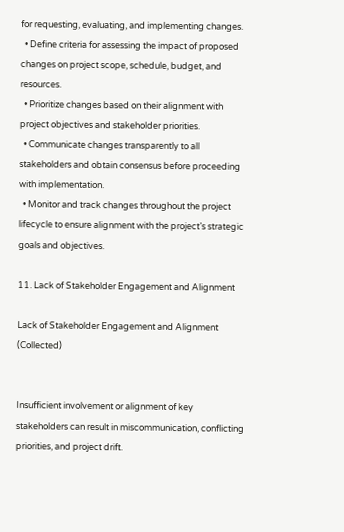for requesting, evaluating, and implementing changes.
  • Define criteria for assessing the impact of proposed changes on project scope, schedule, budget, and resources.
  • Prioritize changes based on their alignment with project objectives and stakeholder priorities.
  • Communicate changes transparently to all stakeholders and obtain consensus before proceeding with implementation.
  • Monitor and track changes throughout the project lifecycle to ensure alignment with the project’s strategic goals and objectives.

11. Lack of Stakeholder Engagement and Alignment

Lack of Stakeholder Engagement and Alignment (Collected)


Insufficient involvement or alignment of key stakeholders can result in miscommunication, conflicting priorities, and project drift.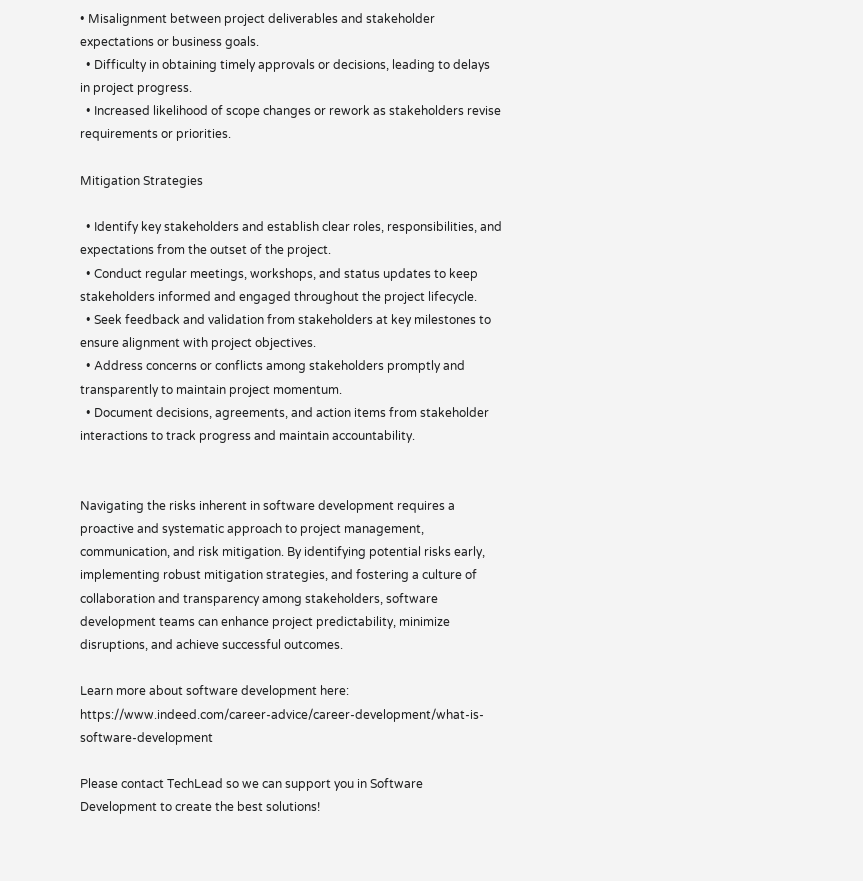• Misalignment between project deliverables and stakeholder expectations or business goals.
  • Difficulty in obtaining timely approvals or decisions, leading to delays in project progress.
  • Increased likelihood of scope changes or rework as stakeholders revise requirements or priorities.

Mitigation Strategies

  • Identify key stakeholders and establish clear roles, responsibilities, and expectations from the outset of the project.
  • Conduct regular meetings, workshops, and status updates to keep stakeholders informed and engaged throughout the project lifecycle.
  • Seek feedback and validation from stakeholders at key milestones to ensure alignment with project objectives.
  • Address concerns or conflicts among stakeholders promptly and transparently to maintain project momentum.
  • Document decisions, agreements, and action items from stakeholder interactions to track progress and maintain accountability.


Navigating the risks inherent in software development requires a proactive and systematic approach to project management, communication, and risk mitigation. By identifying potential risks early, implementing robust mitigation strategies, and fostering a culture of collaboration and transparency among stakeholders, software development teams can enhance project predictability, minimize disruptions, and achieve successful outcomes.

Learn more about software development here: https://www.indeed.com/career-advice/career-development/what-is-software-development

Please contact TechLead so we can support you in Software Development to create the best solutions!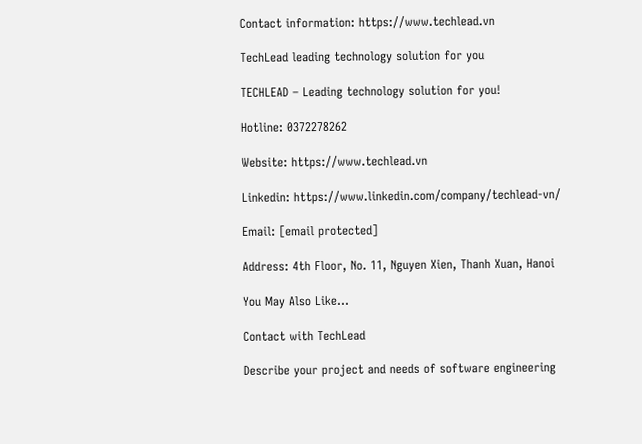Contact information: https://www.techlead.vn

TechLead leading technology solution for you

TECHLEAD – Leading technology solution for you!

Hotline: 0372278262

Website: https://www.techlead.vn

Linkedin: https://www.linkedin.com/company/techlead-vn/

Email: [email protected]

Address: 4th Floor, No. 11, Nguyen Xien, Thanh Xuan, Hanoi

You May Also Like…

Contact with TechLead

Describe your project and needs of software engineering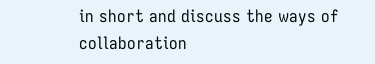in short and discuss the ways of collaboration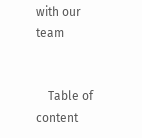with our team


    Table of content